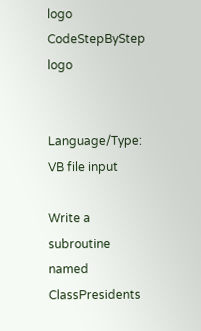logo CodeStepByStep logo


Language/Type: VB file input

Write a subroutine named ClassPresidents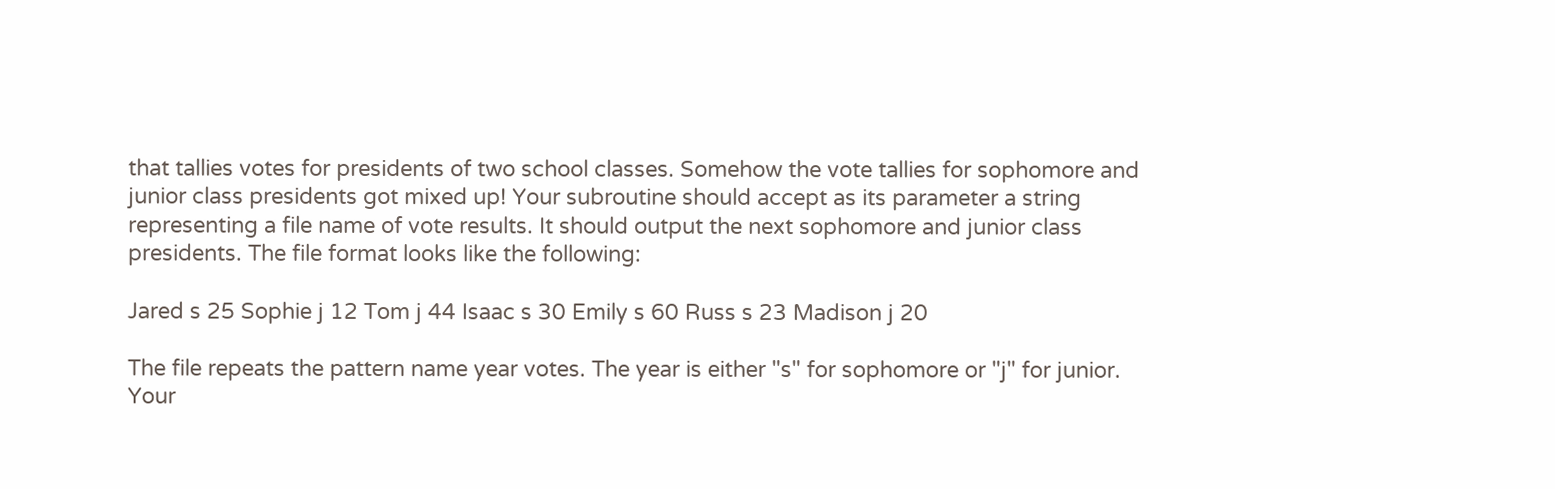that tallies votes for presidents of two school classes. Somehow the vote tallies for sophomore and junior class presidents got mixed up! Your subroutine should accept as its parameter a string representing a file name of vote results. It should output the next sophomore and junior class presidents. The file format looks like the following:

Jared s 25 Sophie j 12 Tom j 44 Isaac s 30 Emily s 60 Russ s 23 Madison j 20

The file repeats the pattern name year votes. The year is either "s" for sophomore or "j" for junior. Your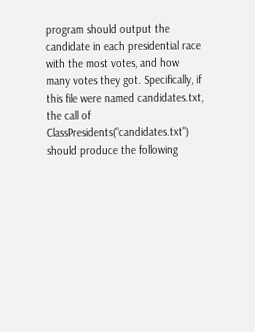program should output the candidate in each presidential race with the most votes, and how many votes they got. Specifically, if this file were named candidates.txt, the call of ClassPresidents("candidates.txt") should produce the following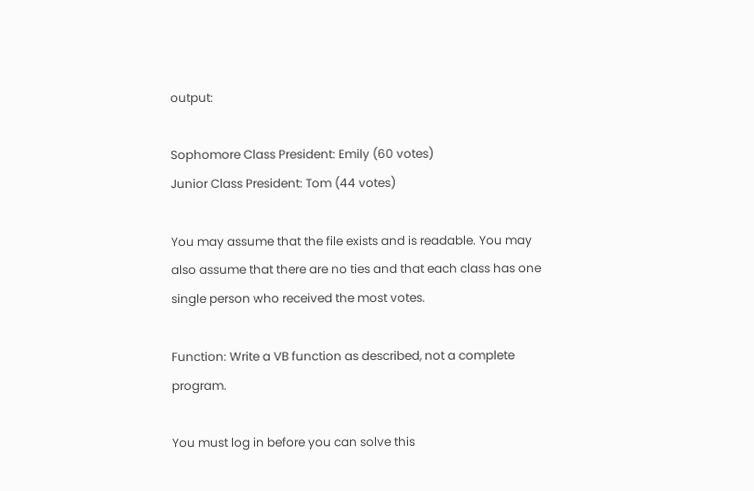output:

Sophomore Class President: Emily (60 votes)
Junior Class President: Tom (44 votes)

You may assume that the file exists and is readable. You may also assume that there are no ties and that each class has one single person who received the most votes.

Function: Write a VB function as described, not a complete program.

You must log in before you can solve this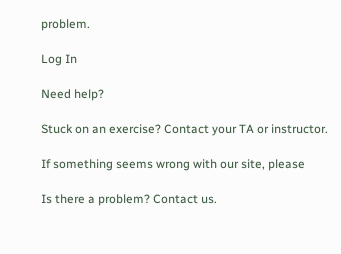problem.

Log In

Need help?

Stuck on an exercise? Contact your TA or instructor.

If something seems wrong with our site, please

Is there a problem? Contact us.